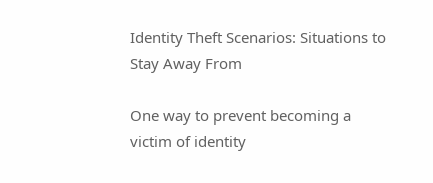Identity Theft Scenarios: Situations to Stay Away From

One way to prevent becoming a victim of identity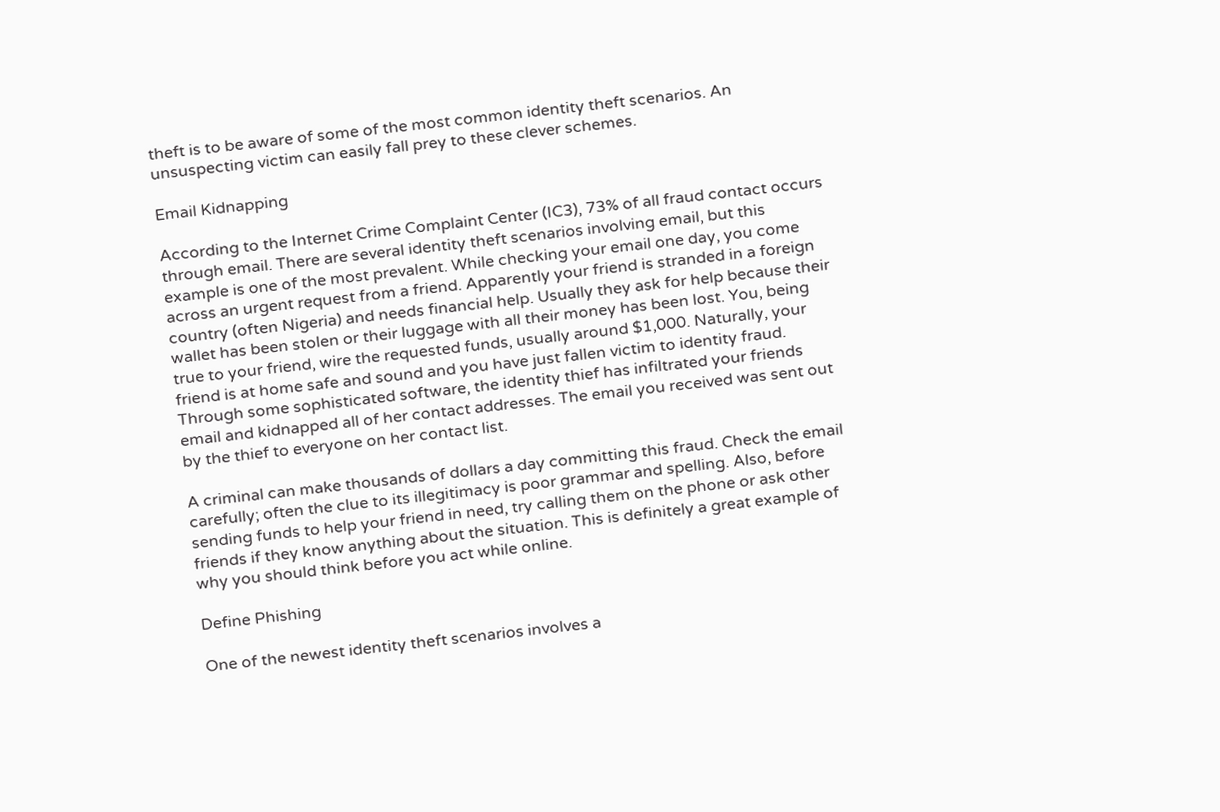theft is to be aware of some of the most common identity theft scenarios. An unsuspecting victim can easily fall prey to these clever schemes.

Email Kidnapping

According to the Internet Crime Complaint Center (IC3), 73% of all fraud contact occurs through email. There are several identity theft scenarios involving email, but this example is one of the most prevalent. While checking your email one day, you come across an urgent request from a friend. Apparently your friend is stranded in a foreign country (often Nigeria) and needs financial help. Usually they ask for help because their wallet has been stolen or their luggage with all their money has been lost. You, being true to your friend, wire the requested funds, usually around $1,000. Naturally, your friend is at home safe and sound and you have just fallen victim to identity fraud. Through some sophisticated software, the identity thief has infiltrated your friends email and kidnapped all of her contact addresses. The email you received was sent out by the thief to everyone on her contact list.

A criminal can make thousands of dollars a day committing this fraud. Check the email carefully; often the clue to its illegitimacy is poor grammar and spelling. Also, before sending funds to help your friend in need, try calling them on the phone or ask other friends if they know anything about the situation. This is definitely a great example of why you should think before you act while online.

Define Phishing

One of the newest identity theft scenarios involves a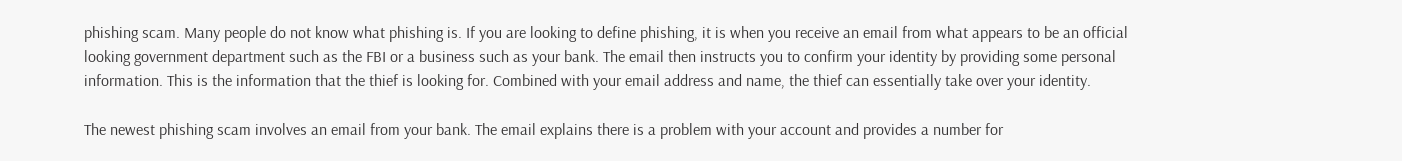phishing scam. Many people do not know what phishing is. If you are looking to define phishing, it is when you receive an email from what appears to be an official looking government department such as the FBI or a business such as your bank. The email then instructs you to confirm your identity by providing some personal information. This is the information that the thief is looking for. Combined with your email address and name, the thief can essentially take over your identity.

The newest phishing scam involves an email from your bank. The email explains there is a problem with your account and provides a number for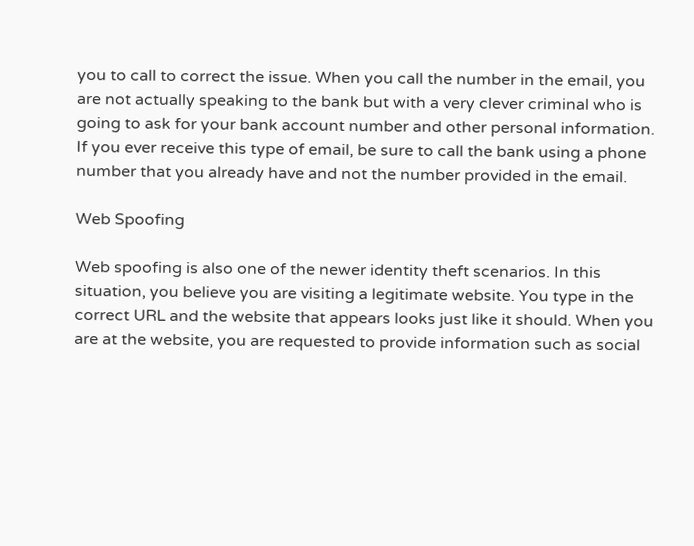you to call to correct the issue. When you call the number in the email, you are not actually speaking to the bank but with a very clever criminal who is going to ask for your bank account number and other personal information. If you ever receive this type of email, be sure to call the bank using a phone number that you already have and not the number provided in the email.

Web Spoofing

Web spoofing is also one of the newer identity theft scenarios. In this situation, you believe you are visiting a legitimate website. You type in the correct URL and the website that appears looks just like it should. When you are at the website, you are requested to provide information such as social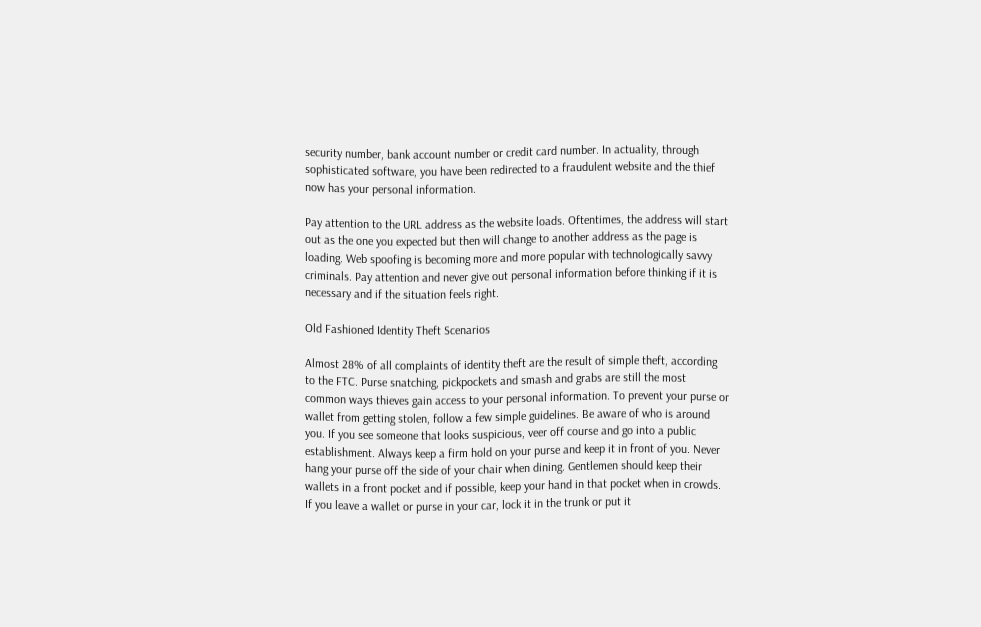security number, bank account number or credit card number. In actuality, through sophisticated software, you have been redirected to a fraudulent website and the thief now has your personal information.

Pay attention to the URL address as the website loads. Oftentimes, the address will start out as the one you expected but then will change to another address as the page is loading. Web spoofing is becoming more and more popular with technologically savvy criminals. Pay attention and never give out personal information before thinking if it is necessary and if the situation feels right.

Old Fashioned Identity Theft Scenarios

Almost 28% of all complaints of identity theft are the result of simple theft, according to the FTC. Purse snatching, pickpockets and smash and grabs are still the most common ways thieves gain access to your personal information. To prevent your purse or wallet from getting stolen, follow a few simple guidelines. Be aware of who is around you. If you see someone that looks suspicious, veer off course and go into a public establishment. Always keep a firm hold on your purse and keep it in front of you. Never hang your purse off the side of your chair when dining. Gentlemen should keep their wallets in a front pocket and if possible, keep your hand in that pocket when in crowds. If you leave a wallet or purse in your car, lock it in the trunk or put it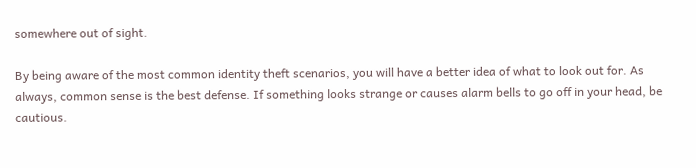somewhere out of sight.

By being aware of the most common identity theft scenarios, you will have a better idea of what to look out for. As always, common sense is the best defense. If something looks strange or causes alarm bells to go off in your head, be cautious.